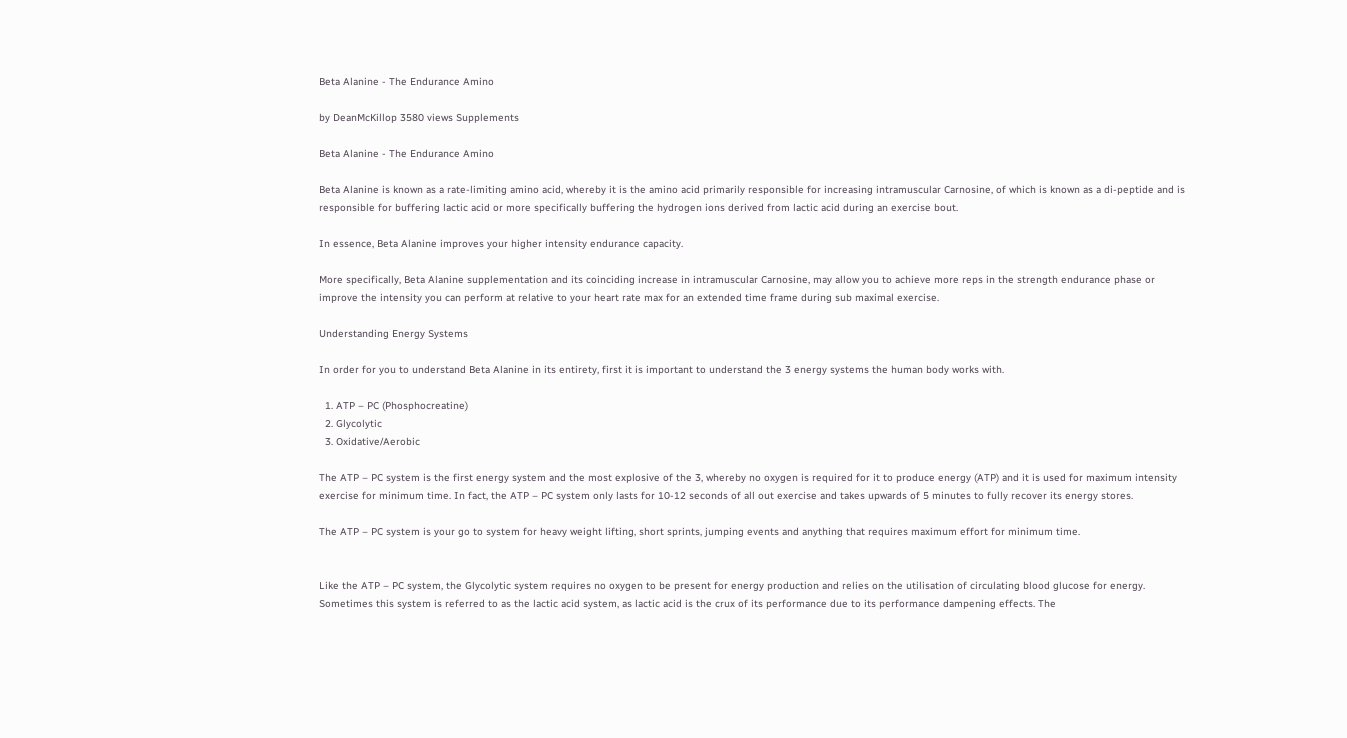Beta Alanine - The Endurance Amino

by DeanMcKillop 3580 views Supplements

Beta Alanine - The Endurance Amino

Beta Alanine is known as a rate-limiting amino acid, whereby it is the amino acid primarily responsible for increasing intramuscular Carnosine, of which is known as a di-peptide and is responsible for buffering lactic acid or more specifically buffering the hydrogen ions derived from lactic acid during an exercise bout.

In essence, Beta Alanine improves your higher intensity endurance capacity.

More specifically, Beta Alanine supplementation and its coinciding increase in intramuscular Carnosine, may allow you to achieve more reps in the strength endurance phase or improve the intensity you can perform at relative to your heart rate max for an extended time frame during sub maximal exercise.

Understanding Energy Systems

In order for you to understand Beta Alanine in its entirety, first it is important to understand the 3 energy systems the human body works with.

  1. ATP – PC (Phosphocreatine)
  2. Glycolytic
  3. Oxidative/Aerobic

The ATP – PC system is the first energy system and the most explosive of the 3, whereby no oxygen is required for it to produce energy (ATP) and it is used for maximum intensity exercise for minimum time. In fact, the ATP – PC system only lasts for 10-12 seconds of all out exercise and takes upwards of 5 minutes to fully recover its energy stores.

The ATP – PC system is your go to system for heavy weight lifting, short sprints, jumping events and anything that requires maximum effort for minimum time.


Like the ATP – PC system, the Glycolytic system requires no oxygen to be present for energy production and relies on the utilisation of circulating blood glucose for energy. Sometimes this system is referred to as the lactic acid system, as lactic acid is the crux of its performance due to its performance dampening effects. The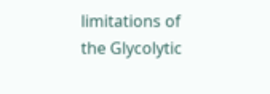limitations of the Glycolytic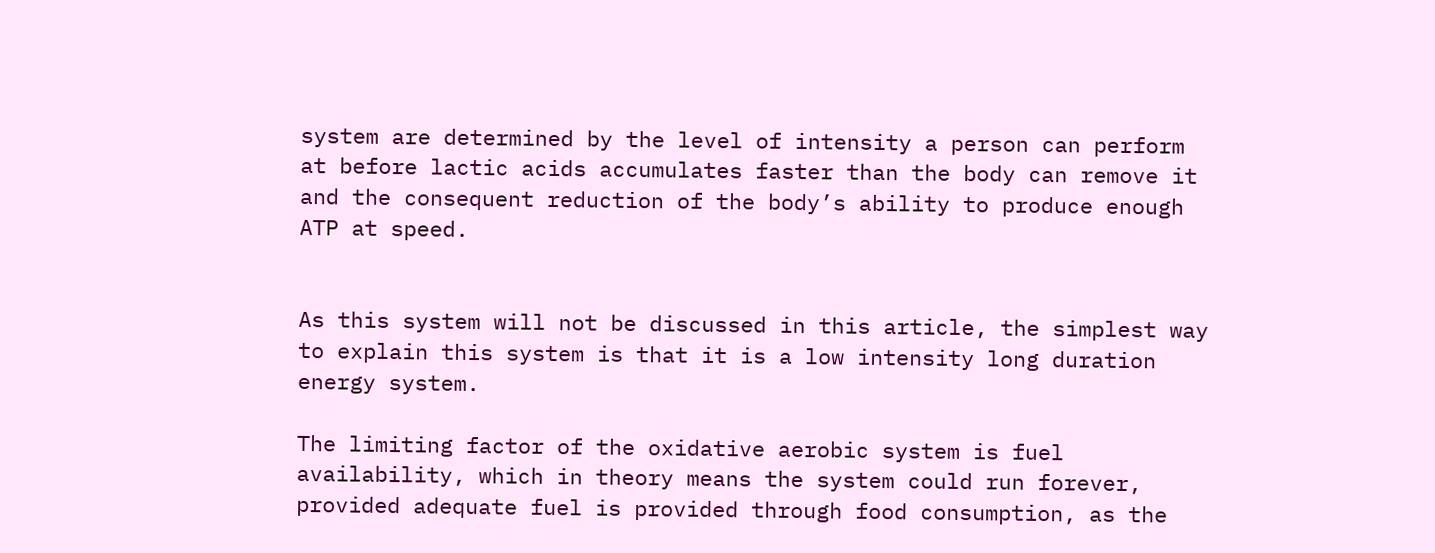system are determined by the level of intensity a person can perform at before lactic acids accumulates faster than the body can remove it and the consequent reduction of the body’s ability to produce enough ATP at speed.


As this system will not be discussed in this article, the simplest way to explain this system is that it is a low intensity long duration energy system.

The limiting factor of the oxidative aerobic system is fuel availability, which in theory means the system could run forever, provided adequate fuel is provided through food consumption, as the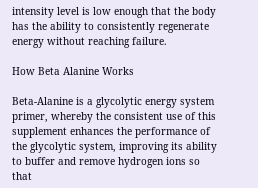intensity level is low enough that the body has the ability to consistently regenerate energy without reaching failure.

How Beta Alanine Works

Beta-Alanine is a glycolytic energy system primer, whereby the consistent use of this supplement enhances the performance of the glycolytic system, improving its ability to buffer and remove hydrogen ions so that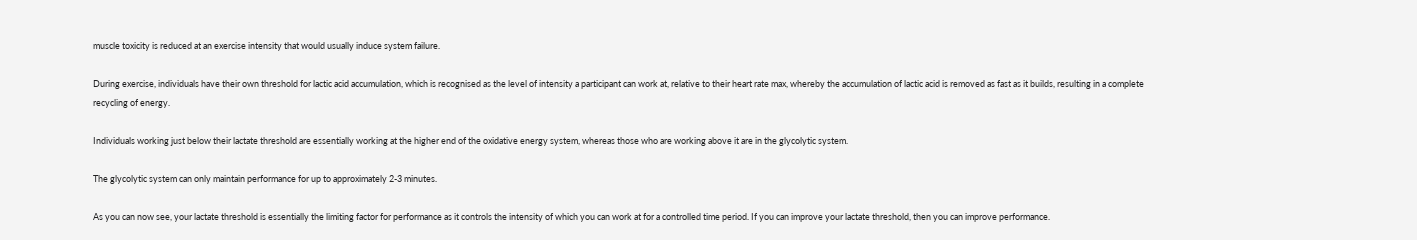muscle toxicity is reduced at an exercise intensity that would usually induce system failure.

During exercise, individuals have their own threshold for lactic acid accumulation, which is recognised as the level of intensity a participant can work at, relative to their heart rate max, whereby the accumulation of lactic acid is removed as fast as it builds, resulting in a complete recycling of energy.

Individuals working just below their lactate threshold are essentially working at the higher end of the oxidative energy system, whereas those who are working above it are in the glycolytic system.

The glycolytic system can only maintain performance for up to approximately 2-3 minutes.

As you can now see, your lactate threshold is essentially the limiting factor for performance as it controls the intensity of which you can work at for a controlled time period. If you can improve your lactate threshold, then you can improve performance.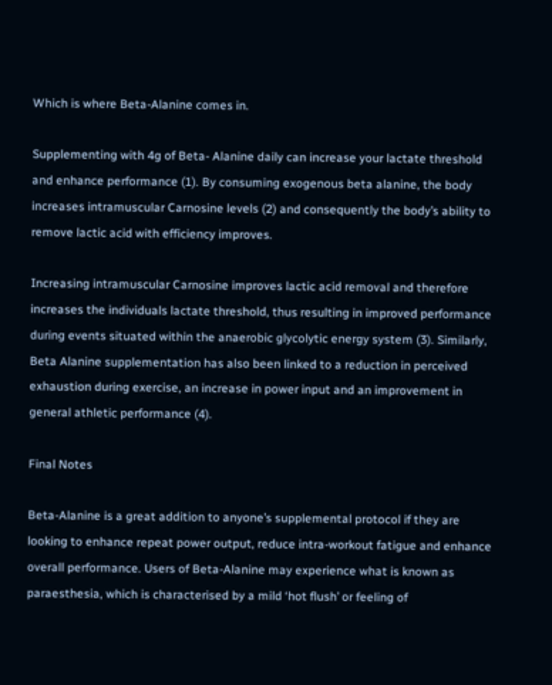Which is where Beta-Alanine comes in.

Supplementing with 4g of Beta- Alanine daily can increase your lactate threshold and enhance performance (1). By consuming exogenous beta alanine, the body increases intramuscular Carnosine levels (2) and consequently the body’s ability to remove lactic acid with efficiency improves.

Increasing intramuscular Carnosine improves lactic acid removal and therefore increases the individuals lactate threshold, thus resulting in improved performance during events situated within the anaerobic glycolytic energy system (3). Similarly, Beta Alanine supplementation has also been linked to a reduction in perceived exhaustion during exercise, an increase in power input and an improvement in general athletic performance (4).

Final Notes

Beta-Alanine is a great addition to anyone’s supplemental protocol if they are looking to enhance repeat power output, reduce intra-workout fatigue and enhance overall performance. Users of Beta-Alanine may experience what is known as paraesthesia, which is characterised by a mild ‘hot flush’ or feeling of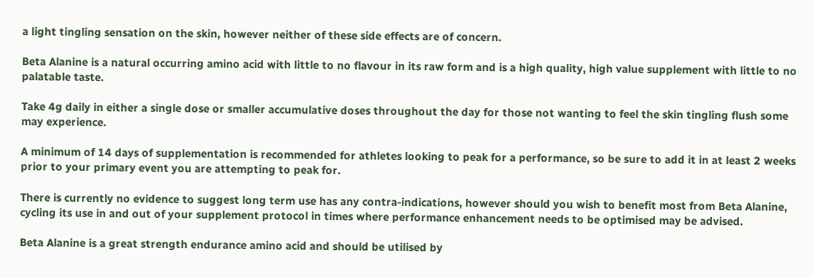a light tingling sensation on the skin, however neither of these side effects are of concern.

Beta Alanine is a natural occurring amino acid with little to no flavour in its raw form and is a high quality, high value supplement with little to no palatable taste.

Take 4g daily in either a single dose or smaller accumulative doses throughout the day for those not wanting to feel the skin tingling flush some may experience.

A minimum of 14 days of supplementation is recommended for athletes looking to peak for a performance, so be sure to add it in at least 2 weeks prior to your primary event you are attempting to peak for.

There is currently no evidence to suggest long term use has any contra-indications, however should you wish to benefit most from Beta Alanine, cycling its use in and out of your supplement protocol in times where performance enhancement needs to be optimised may be advised.

Beta Alanine is a great strength endurance amino acid and should be utilised by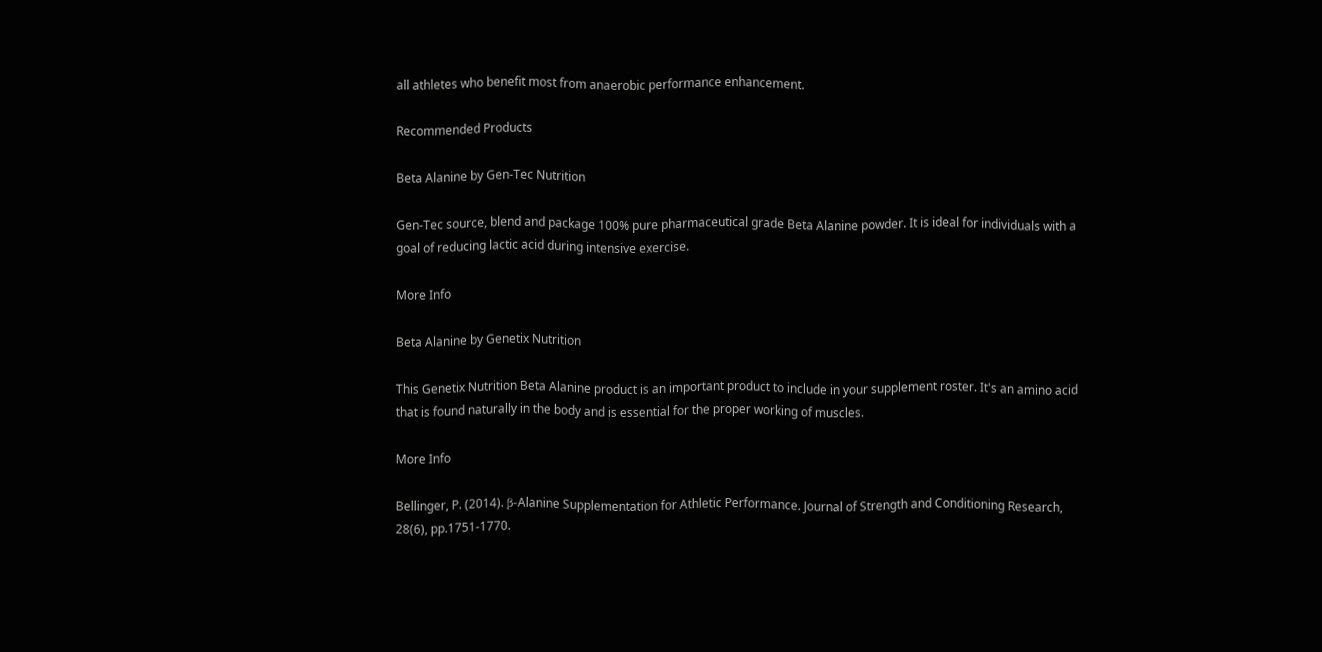all athletes who benefit most from anaerobic performance enhancement.

Recommended Products

Beta Alanine by Gen-Tec Nutrition

Gen-Tec source, blend and package 100% pure pharmaceutical grade Beta Alanine powder. It is ideal for individuals with a goal of reducing lactic acid during intensive exercise.

More Info

Beta Alanine by Genetix Nutrition

This Genetix Nutrition Beta Alanine product is an important product to include in your supplement roster. It's an amino acid that is found naturally in the body and is essential for the proper working of muscles.

More Info

Bellinger, P. (2014). β-Alanine Supplementation for Athletic Performance. Journal of Strength and Conditioning Research, 28(6), pp.1751-1770.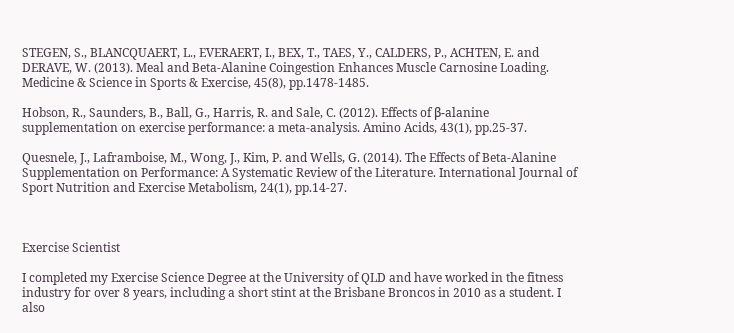STEGEN, S., BLANCQUAERT, L., EVERAERT, I., BEX, T., TAES, Y., CALDERS, P., ACHTEN, E. and DERAVE, W. (2013). Meal and Beta-Alanine Coingestion Enhances Muscle Carnosine Loading. Medicine & Science in Sports & Exercise, 45(8), pp.1478-1485.

Hobson, R., Saunders, B., Ball, G., Harris, R. and Sale, C. (2012). Effects of β-alanine supplementation on exercise performance: a meta-analysis. Amino Acids, 43(1), pp.25-37.

Quesnele, J., Laframboise, M., Wong, J., Kim, P. and Wells, G. (2014). The Effects of Beta-Alanine Supplementation on Performance: A Systematic Review of the Literature. International Journal of Sport Nutrition and Exercise Metabolism, 24(1), pp.14-27.



Exercise Scientist

I completed my Exercise Science Degree at the University of QLD and have worked in the fitness industry for over 8 years, including a short stint at the Brisbane Broncos in 2010 as a student. I also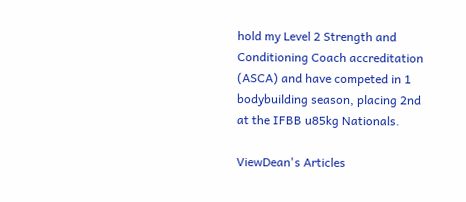hold my Level 2 Strength and Conditioning Coach accreditation (ASCA) and have competed in 1 bodybuilding season, placing 2nd at the IFBB u85kg Nationals.

ViewDean's Articles